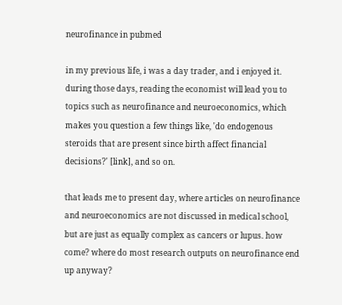neurofinance in pubmed

in my previous life, i was a day trader, and i enjoyed it. during those days, reading the economist will lead you to topics such as neurofinance and neuroeconomics, which makes you question a few things like, 'do endogenous steroids that are present since birth affect financial decisions?' [link], and so on.

that leads me to present day, where articles on neurofinance and neuroeconomics are not discussed in medical school, but are just as equally complex as cancers or lupus. how come? where do most research outputs on neurofinance end up anyway?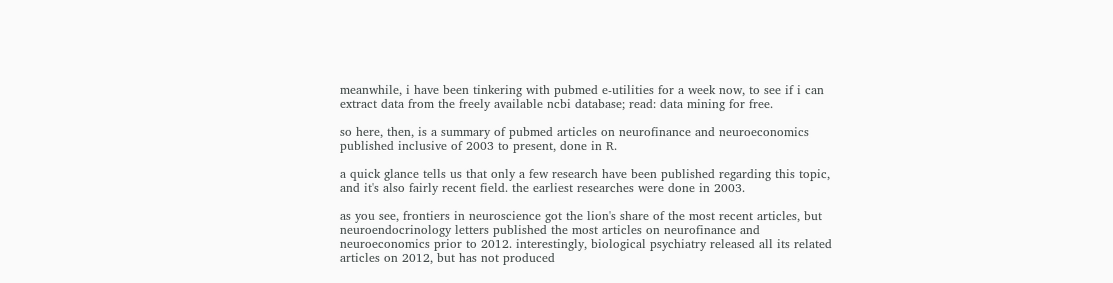meanwhile, i have been tinkering with pubmed e-utilities for a week now, to see if i can extract data from the freely available ncbi database; read: data mining for free.

so here, then, is a summary of pubmed articles on neurofinance and neuroeconomics published inclusive of 2003 to present, done in R.

a quick glance tells us that only a few research have been published regarding this topic, and it's also fairly recent field. the earliest researches were done in 2003.

as you see, frontiers in neuroscience got the lion's share of the most recent articles, but neuroendocrinology letters published the most articles on neurofinance and neuroeconomics prior to 2012. interestingly, biological psychiatry released all its related articles on 2012, but has not produced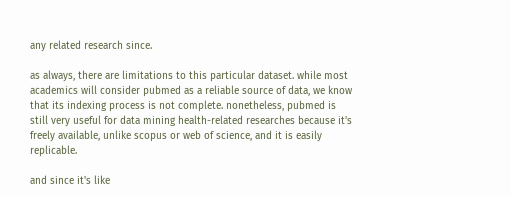any related research since.

as always, there are limitations to this particular dataset. while most academics will consider pubmed as a reliable source of data, we know that its indexing process is not complete. nonetheless, pubmed is still very useful for data mining health-related researches because it's freely available, unlike scopus or web of science, and it is easily replicable.

and since it's like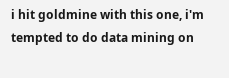i hit goldmine with this one, i'm tempted to do data mining on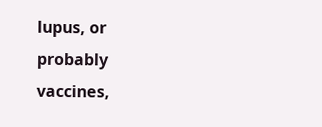lupus, or probably vaccines,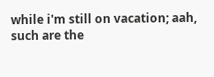while i'm still on vacation; aah, such are the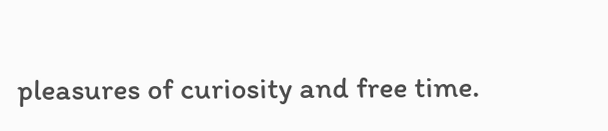pleasures of curiosity and free time.